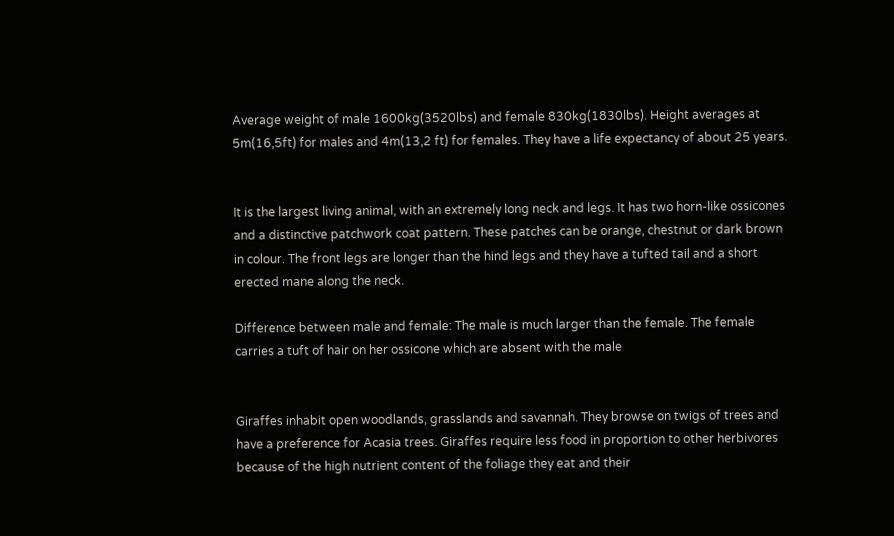Average weight of male 1600kg(3520lbs) and female 830kg(1830lbs). Height averages at 5m(16,5ft) for males and 4m(13,2 ft) for females. They have a life expectancy of about 25 years.


It is the largest living animal, with an extremely long neck and legs. It has two horn-like ossicones and a distinctive patchwork coat pattern. These patches can be orange, chestnut or dark brown in colour. The front legs are longer than the hind legs and they have a tufted tail and a short erected mane along the neck.

Difference between male and female: The male is much larger than the female. The female carries a tuft of hair on her ossicone which are absent with the male


Giraffes inhabit open woodlands, grasslands and savannah. They browse on twigs of trees and have a preference for Acasia trees. Giraffes require less food in proportion to other herbivores because of the high nutrient content of the foliage they eat and their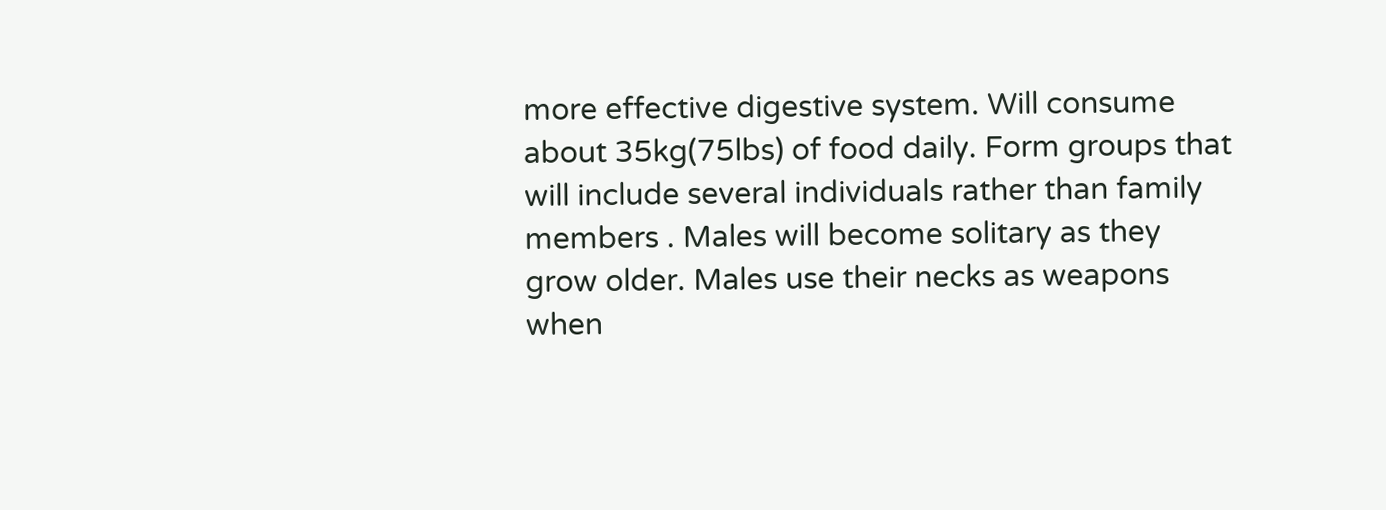more effective digestive system. Will consume about 35kg(75lbs) of food daily. Form groups that will include several individuals rather than family members . Males will become solitary as they grow older. Males use their necks as weapons when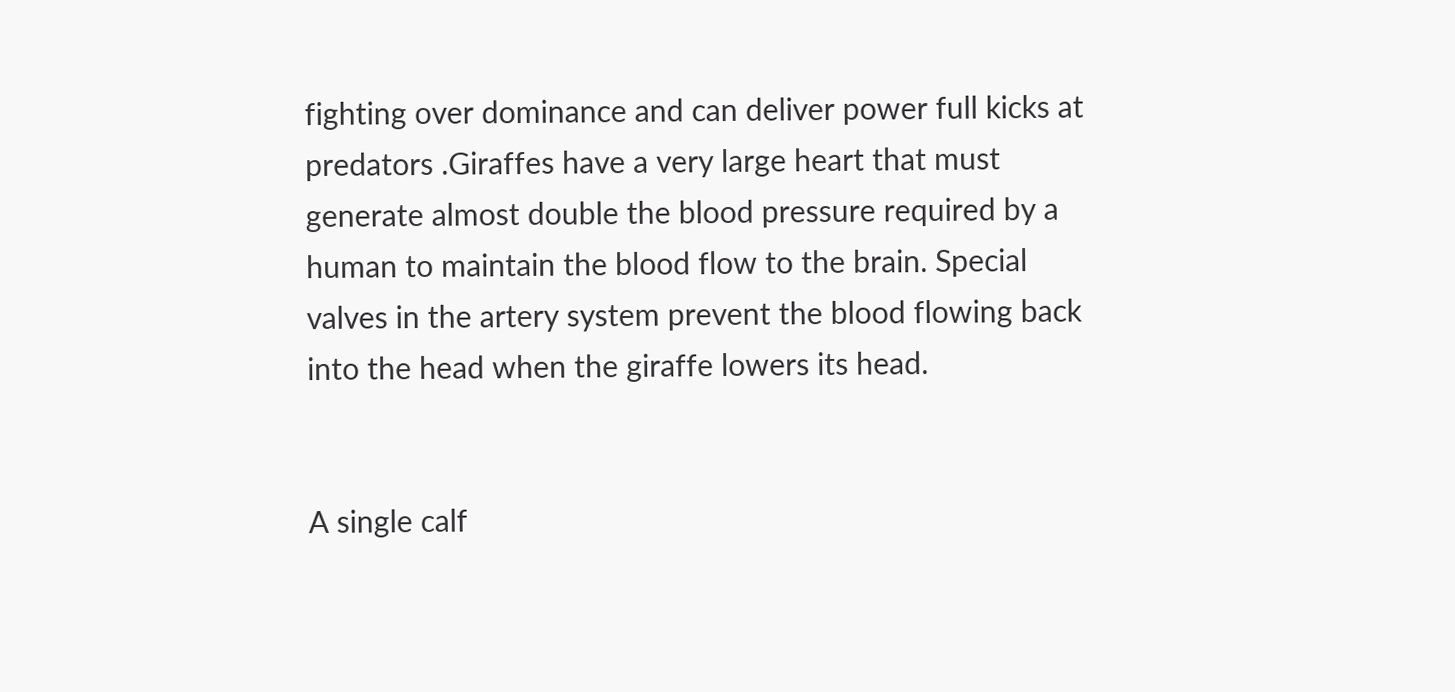fighting over dominance and can deliver power full kicks at predators .Giraffes have a very large heart that must generate almost double the blood pressure required by a human to maintain the blood flow to the brain. Special valves in the artery system prevent the blood flowing back into the head when the giraffe lowers its head.


A single calf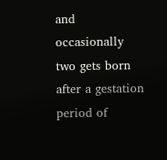and occasionally two gets born after a gestation period of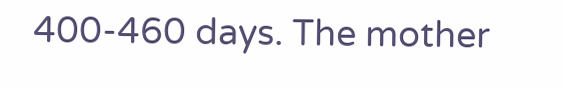400-460 days. The mother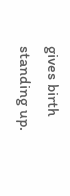gives birth standing up.